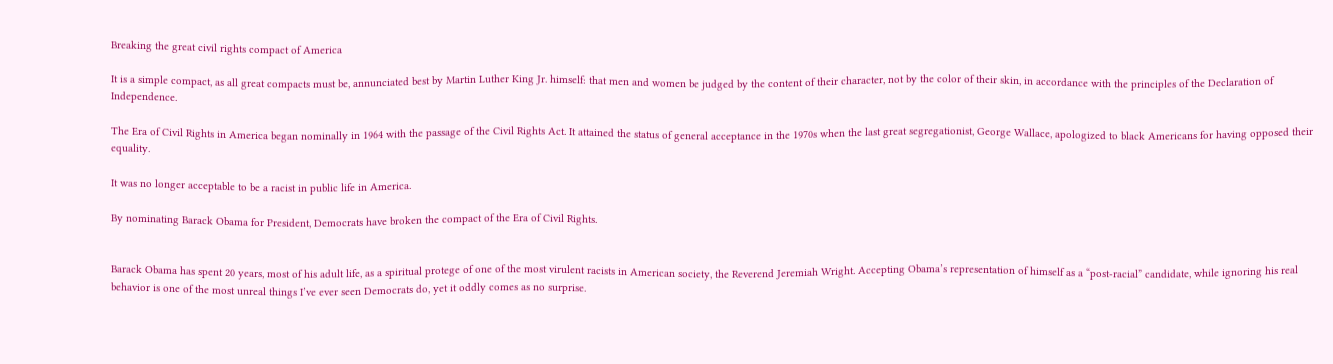Breaking the great civil rights compact of America

It is a simple compact, as all great compacts must be, annunciated best by Martin Luther King Jr. himself: that men and women be judged by the content of their character, not by the color of their skin, in accordance with the principles of the Declaration of Independence.

The Era of Civil Rights in America began nominally in 1964 with the passage of the Civil Rights Act. It attained the status of general acceptance in the 1970s when the last great segregationist, George Wallace, apologized to black Americans for having opposed their equality.

It was no longer acceptable to be a racist in public life in America.

By nominating Barack Obama for President, Democrats have broken the compact of the Era of Civil Rights.


Barack Obama has spent 20 years, most of his adult life, as a spiritual protege of one of the most virulent racists in American society, the Reverend Jeremiah Wright. Accepting Obama’s representation of himself as a “post-racial” candidate, while ignoring his real behavior is one of the most unreal things I’ve ever seen Democrats do, yet it oddly comes as no surprise.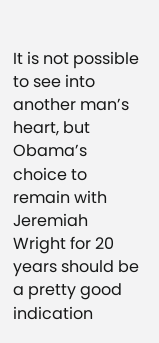It is not possible to see into another man’s heart, but Obama’s choice to remain with Jeremiah Wright for 20 years should be a pretty good indication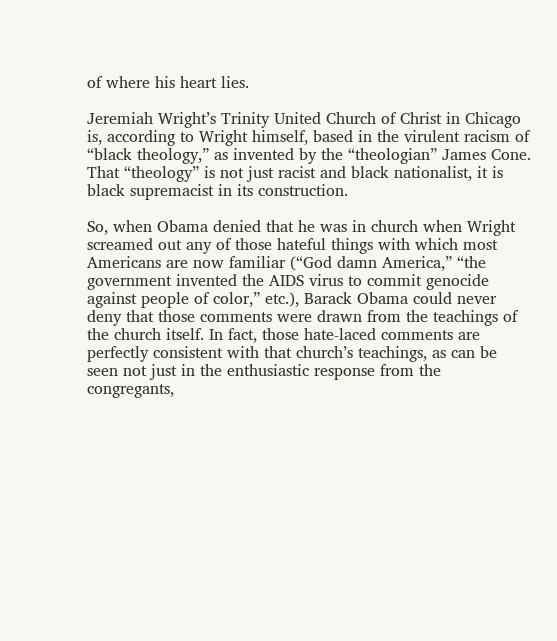of where his heart lies.

Jeremiah Wright’s Trinity United Church of Christ in Chicago is, according to Wright himself, based in the virulent racism of “black theology,” as invented by the “theologian” James Cone. That “theology” is not just racist and black nationalist, it is black supremacist in its construction.

So, when Obama denied that he was in church when Wright screamed out any of those hateful things with which most Americans are now familiar (“God damn America,” “the government invented the AIDS virus to commit genocide against people of color,” etc.), Barack Obama could never deny that those comments were drawn from the teachings of the church itself. In fact, those hate-laced comments are perfectly consistent with that church’s teachings, as can be seen not just in the enthusiastic response from the congregants,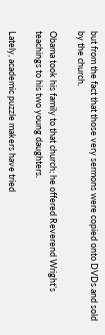but from the fact that those very sermons were copied onto DVDs and sold by the church.

Obama took his family to that church; he offered Reverend Wright’s teachings to his two young daughters.

Lately, academic puzzle makers have tried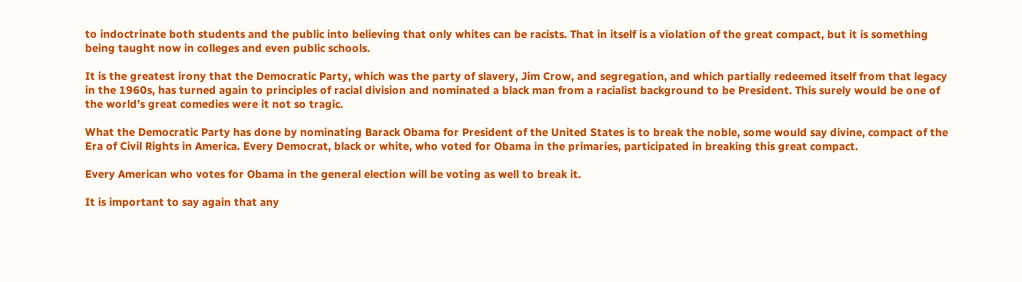to indoctrinate both students and the public into believing that only whites can be racists. That in itself is a violation of the great compact, but it is something being taught now in colleges and even public schools.

It is the greatest irony that the Democratic Party, which was the party of slavery, Jim Crow, and segregation, and which partially redeemed itself from that legacy in the 1960s, has turned again to principles of racial division and nominated a black man from a racialist background to be President. This surely would be one of the world’s great comedies were it not so tragic.

What the Democratic Party has done by nominating Barack Obama for President of the United States is to break the noble, some would say divine, compact of the Era of Civil Rights in America. Every Democrat, black or white, who voted for Obama in the primaries, participated in breaking this great compact.

Every American who votes for Obama in the general election will be voting as well to break it.

It is important to say again that any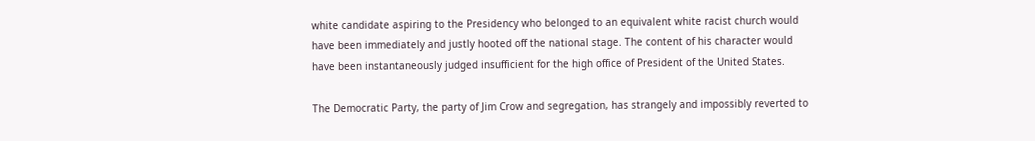white candidate aspiring to the Presidency who belonged to an equivalent white racist church would have been immediately and justly hooted off the national stage. The content of his character would have been instantaneously judged insufficient for the high office of President of the United States.

The Democratic Party, the party of Jim Crow and segregation, has strangely and impossibly reverted to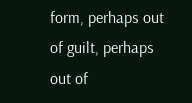form, perhaps out of guilt, perhaps out of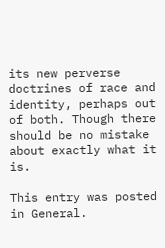its new perverse doctrines of race and identity, perhaps out of both. Though there should be no mistake about exactly what it is.

This entry was posted in General.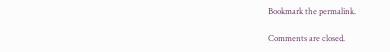Bookmark the permalink.

Comments are closed.